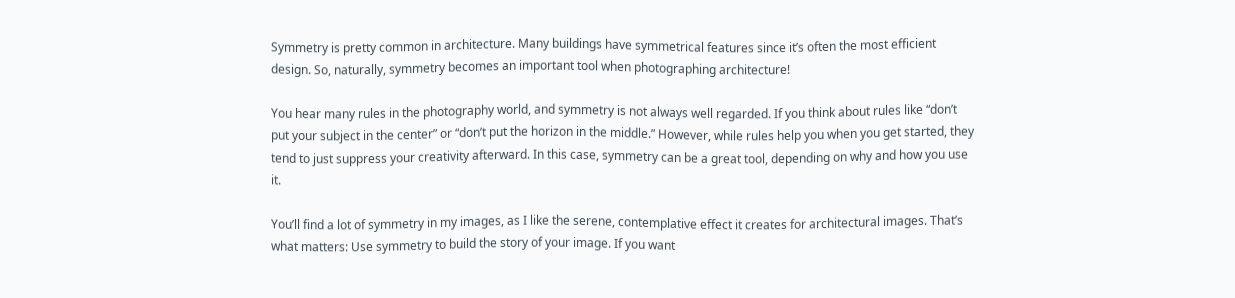Symmetry is pretty common in architecture. Many buildings have symmetrical features since it’s often the most efficient design. So, naturally, symmetry becomes an important tool when photographing architecture!

You hear many rules in the photography world, and symmetry is not always well regarded. If you think about rules like “don’t put your subject in the center” or “don’t put the horizon in the middle.” However, while rules help you when you get started, they tend to just suppress your creativity afterward. In this case, symmetry can be a great tool, depending on why and how you use it.

You’ll find a lot of symmetry in my images, as I like the serene, contemplative effect it creates for architectural images. That’s what matters: Use symmetry to build the story of your image. If you want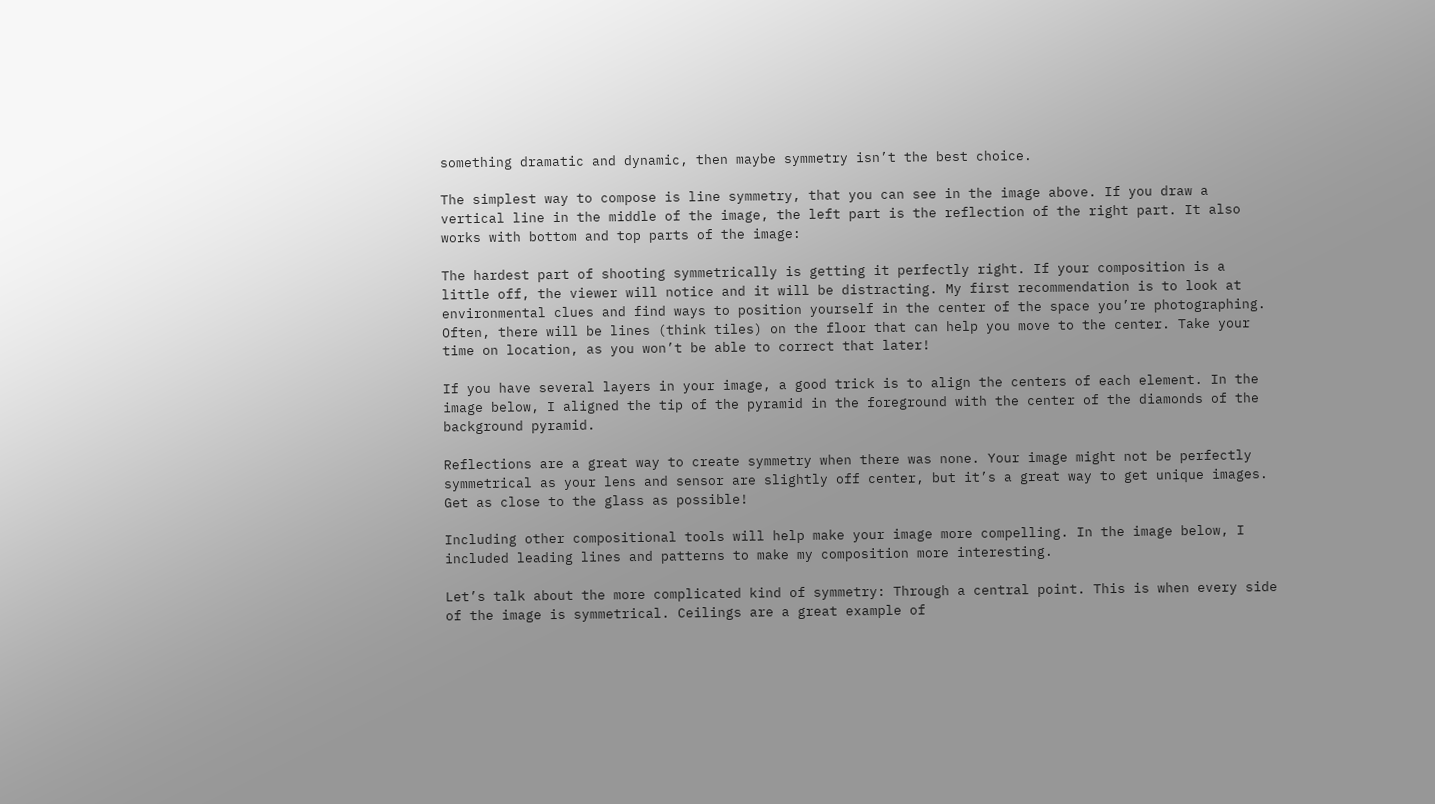something dramatic and dynamic, then maybe symmetry isn’t the best choice.

The simplest way to compose is line symmetry, that you can see in the image above. If you draw a vertical line in the middle of the image, the left part is the reflection of the right part. It also works with bottom and top parts of the image:

The hardest part of shooting symmetrically is getting it perfectly right. If your composition is a little off, the viewer will notice and it will be distracting. My first recommendation is to look at environmental clues and find ways to position yourself in the center of the space you’re photographing. Often, there will be lines (think tiles) on the floor that can help you move to the center. Take your time on location, as you won’t be able to correct that later!

If you have several layers in your image, a good trick is to align the centers of each element. In the image below, I aligned the tip of the pyramid in the foreground with the center of the diamonds of the background pyramid.

Reflections are a great way to create symmetry when there was none. Your image might not be perfectly symmetrical as your lens and sensor are slightly off center, but it’s a great way to get unique images. Get as close to the glass as possible!

Including other compositional tools will help make your image more compelling. In the image below, I included leading lines and patterns to make my composition more interesting.

Let’s talk about the more complicated kind of symmetry: Through a central point. This is when every side of the image is symmetrical. Ceilings are a great example of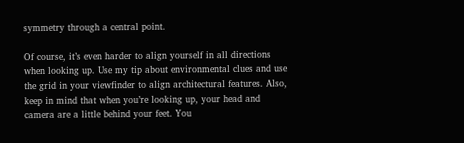symmetry through a central point.

Of course, it’s even harder to align yourself in all directions when looking up. Use my tip about environmental clues and use the grid in your viewfinder to align architectural features. Also, keep in mind that when you’re looking up, your head and camera are a little behind your feet. You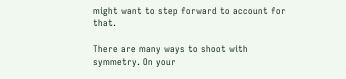might want to step forward to account for that.

There are many ways to shoot with symmetry. On your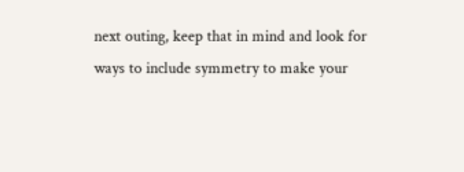next outing, keep that in mind and look for ways to include symmetry to make your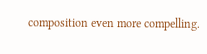composition even more compelling.